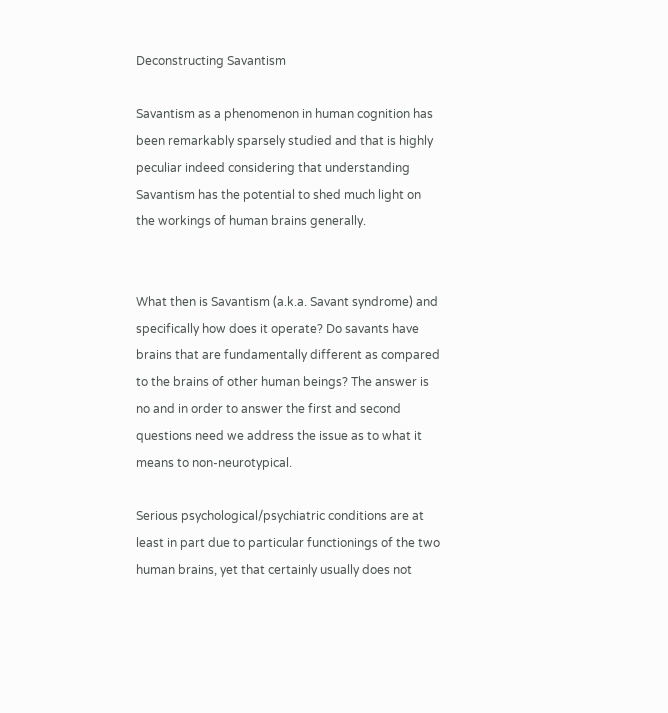Deconstructing Savantism

Savantism as a phenomenon in human cognition has been remarkably sparsely studied and that is highly peculiar indeed considering that understanding Savantism has the potential to shed much light on the workings of human brains generally.


What then is Savantism (a.k.a. Savant syndrome) and specifically how does it operate? Do savants have brains that are fundamentally different as compared to the brains of other human beings? The answer is no and in order to answer the first and second questions need we address the issue as to what it means to non-neurotypical.

Serious psychological/psychiatric conditions are at least in part due to particular functionings of the two human brains, yet that certainly usually does not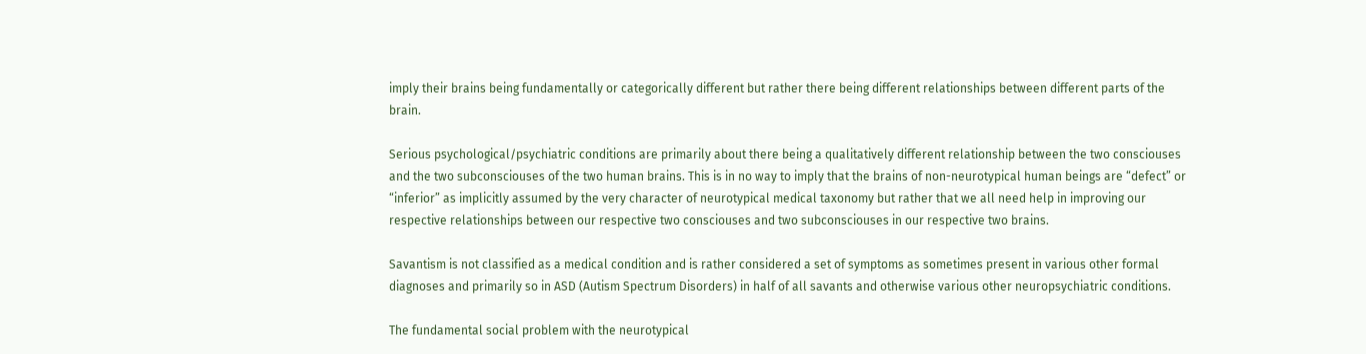imply their brains being fundamentally or categorically different but rather there being different relationships between different parts of the brain.

Serious psychological/psychiatric conditions are primarily about there being a qualitatively different relationship between the two consciouses and the two subconsciouses of the two human brains. This is in no way to imply that the brains of non-neurotypical human beings are “defect” or “inferior” as implicitly assumed by the very character of neurotypical medical taxonomy but rather that we all need help in improving our respective relationships between our respective two consciouses and two subconsciouses in our respective two brains.

Savantism is not classified as a medical condition and is rather considered a set of symptoms as sometimes present in various other formal diagnoses and primarily so in ASD (Autism Spectrum Disorders) in half of all savants and otherwise various other neuropsychiatric conditions.

The fundamental social problem with the neurotypical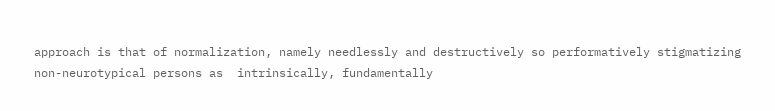approach is that of normalization, namely needlessly and destructively so performatively stigmatizing non-neurotypical persons as  intrinsically, fundamentally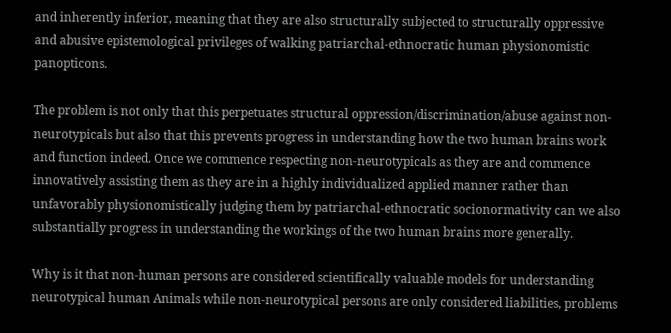and inherently inferior, meaning that they are also structurally subjected to structurally oppressive and abusive epistemological privileges of walking patriarchal-ethnocratic human physionomistic panopticons.

The problem is not only that this perpetuates structural oppression/discrimination/abuse against non-neurotypicals but also that this prevents progress in understanding how the two human brains work and function indeed. Once we commence respecting non-neurotypicals as they are and commence innovatively assisting them as they are in a highly individualized applied manner rather than unfavorably physionomistically judging them by patriarchal-ethnocratic socionormativity can we also substantially progress in understanding the workings of the two human brains more generally.

Why is it that non-human persons are considered scientifically valuable models for understanding neurotypical human Animals while non-neurotypical persons are only considered liabilities, problems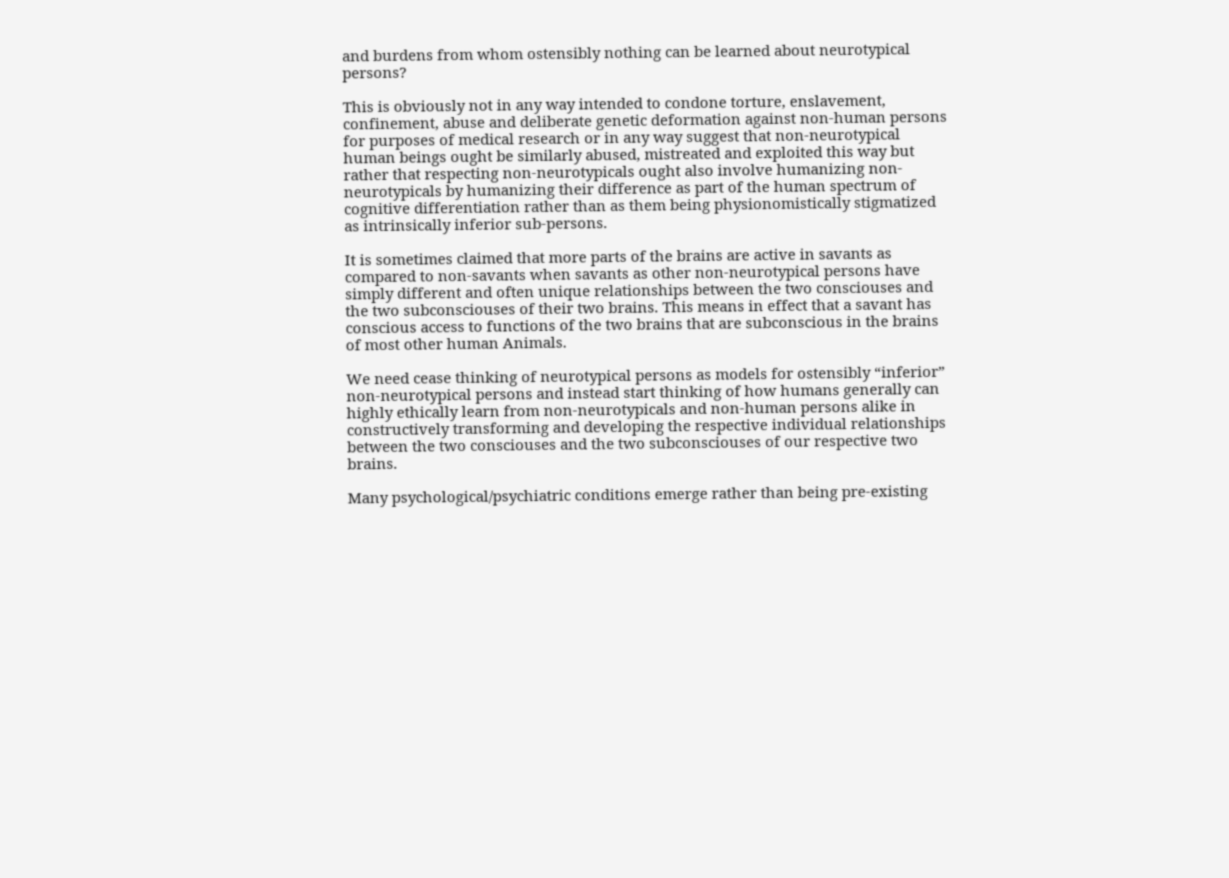and burdens from whom ostensibly nothing can be learned about neurotypical persons?

This is obviously not in any way intended to condone torture, enslavement, confinement, abuse and deliberate genetic deformation against non-human persons for purposes of medical research or in any way suggest that non-neurotypical human beings ought be similarly abused, mistreated and exploited this way but rather that respecting non-neurotypicals ought also involve humanizing non-neurotypicals by humanizing their difference as part of the human spectrum of cognitive differentiation rather than as them being physionomistically stigmatized as intrinsically inferior sub-persons.

It is sometimes claimed that more parts of the brains are active in savants as compared to non-savants when savants as other non-neurotypical persons have simply different and often unique relationships between the two consciouses and the two subconsciouses of their two brains. This means in effect that a savant has conscious access to functions of the two brains that are subconscious in the brains of most other human Animals.

We need cease thinking of neurotypical persons as models for ostensibly “inferior” non-neurotypical persons and instead start thinking of how humans generally can highly ethically learn from non-neurotypicals and non-human persons alike in constructively transforming and developing the respective individual relationships between the two consciouses and the two subconsciouses of our respective two brains.

Many psychological/psychiatric conditions emerge rather than being pre-existing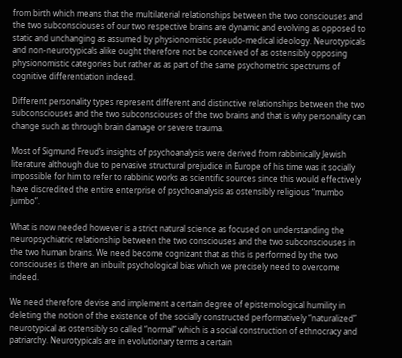from birth which means that the multilaterial relationships between the two consciouses and the two subconsciouses of our two respective brains are dynamic and evolving as opposed to static and unchanging as assumed by physionomistic pseudo-medical ideology. Neurotypicals and non-neurotypicals alike ought therefore not be conceived of as ostensibly opposing physionomistic categories but rather as as part of the same psychometric spectrums of cognitive differentiation indeed.

Different personality types represent different and distinctive relationships between the two subconsciouses and the two subconsciouses of the two brains and that is why personality can change such as through brain damage or severe trauma.

Most of Sigmund Freud’s insights of psychoanalysis were derived from rabbinically Jewish literature although due to pervasive structural prejudice in Europe of his time was it socially impossible for him to refer to rabbinic works as scientific sources since this would effectively have discredited the entire enterprise of psychoanalysis as ostensibly religious “mumbo jumbo”.

What is now needed however is a strict natural science as focused on understanding the neuropsychiatric relationship between the two consciouses and the two subconsciouses in the two human brains. We need become cognizant that as this is performed by the two consciouses is there an inbuilt psychological bias which we precisely need to overcome indeed.

We need therefore devise and implement a certain degree of epistemological humility in deleting the notion of the existence of the socially constructed performatively “naturalized” neurotypical as ostensibly so called “normal” which is a social construction of ethnocracy and patriarchy. Neurotypicals are in evolutionary terms a certain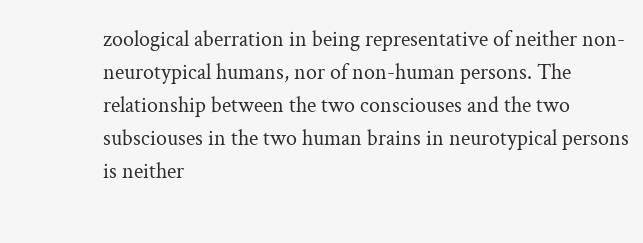zoological aberration in being representative of neither non-neurotypical humans, nor of non-human persons. The relationship between the two consciouses and the two subsciouses in the two human brains in neurotypical persons is neither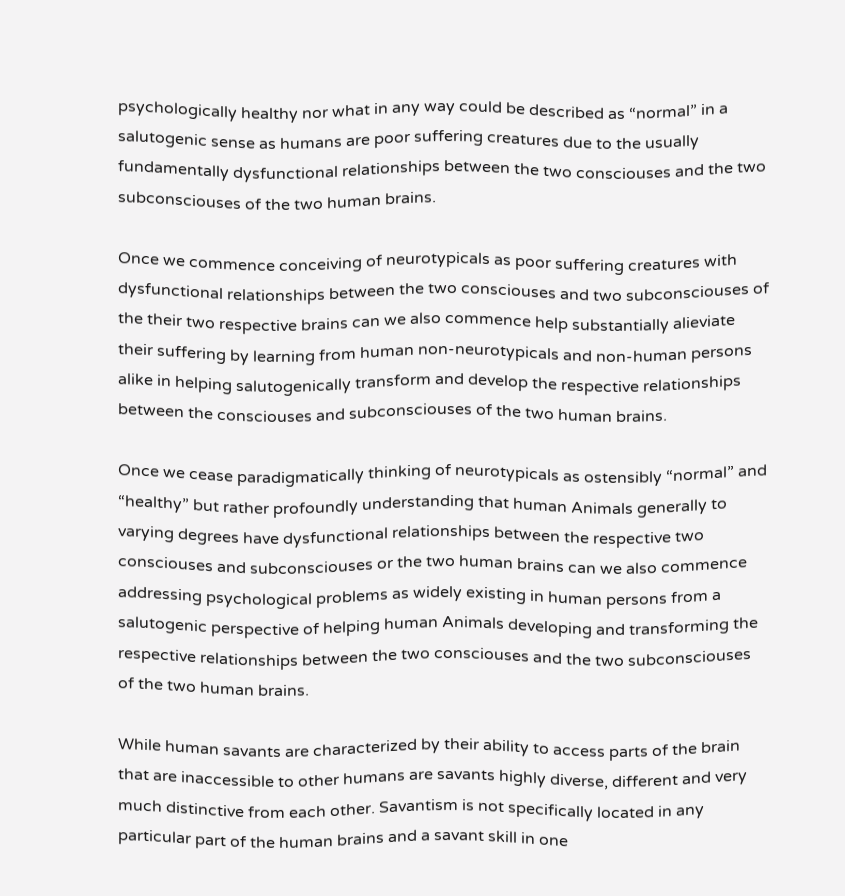psychologically healthy nor what in any way could be described as “normal” in a salutogenic sense as humans are poor suffering creatures due to the usually fundamentally dysfunctional relationships between the two consciouses and the two subconsciouses of the two human brains.

Once we commence conceiving of neurotypicals as poor suffering creatures with dysfunctional relationships between the two consciouses and two subconsciouses of the their two respective brains can we also commence help substantially alieviate their suffering by learning from human non-neurotypicals and non-human persons alike in helping salutogenically transform and develop the respective relationships between the consciouses and subconsciouses of the two human brains.

Once we cease paradigmatically thinking of neurotypicals as ostensibly “normal” and “healthy” but rather profoundly understanding that human Animals generally to varying degrees have dysfunctional relationships between the respective two consciouses and subconsciouses or the two human brains can we also commence addressing psychological problems as widely existing in human persons from a salutogenic perspective of helping human Animals developing and transforming the respective relationships between the two consciouses and the two subconsciouses of the two human brains.

While human savants are characterized by their ability to access parts of the brain that are inaccessible to other humans are savants highly diverse, different and very much distinctive from each other. Savantism is not specifically located in any particular part of the human brains and a savant skill in one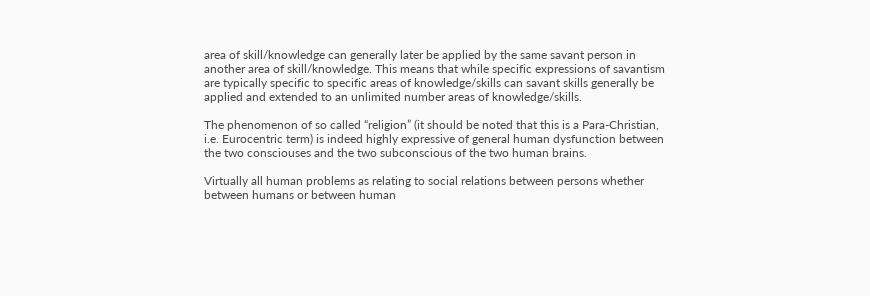area of skill/knowledge can generally later be applied by the same savant person in another area of skill/knowledge. This means that while specific expressions of savantism are typically specific to specific areas of knowledge/skills can savant skills generally be applied and extended to an unlimited number areas of knowledge/skills.

The phenomenon of so called “religion” (it should be noted that this is a Para-Christian, i.e. Eurocentric term) is indeed highly expressive of general human dysfunction between the two consciouses and the two subconscious of the two human brains.

Virtually all human problems as relating to social relations between persons whether between humans or between human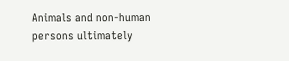Animals and non-human persons ultimately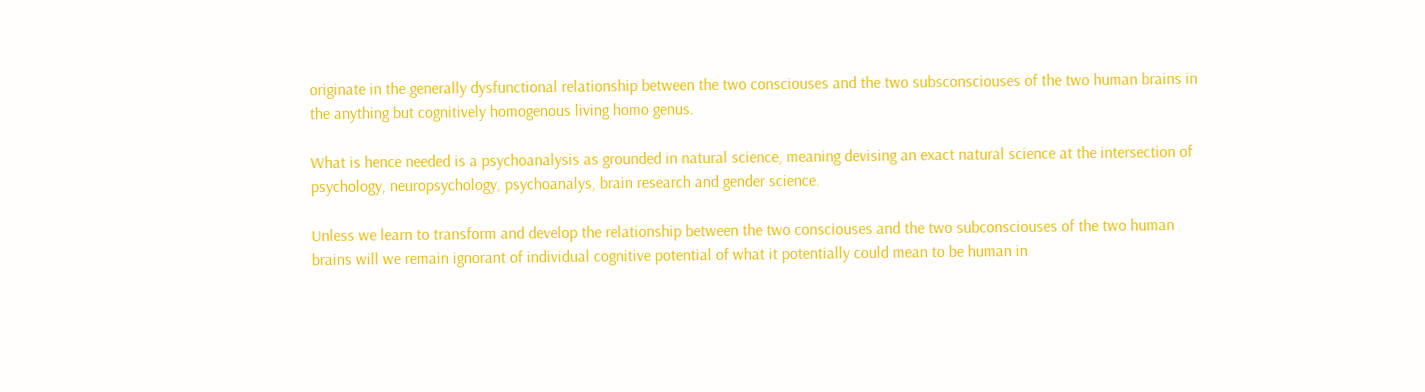originate in the generally dysfunctional relationship between the two consciouses and the two subsconsciouses of the two human brains in the anything but cognitively homogenous living homo genus.

What is hence needed is a psychoanalysis as grounded in natural science, meaning devising an exact natural science at the intersection of psychology, neuropsychology, psychoanalys, brain research and gender science.

Unless we learn to transform and develop the relationship between the two consciouses and the two subconsciouses of the two human brains will we remain ignorant of individual cognitive potential of what it potentially could mean to be human in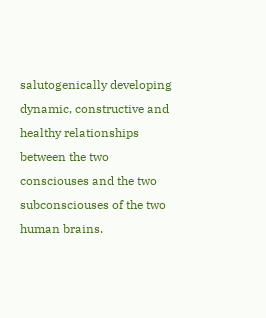salutogenically developing dynamic, constructive and healthy relationships between the two consciouses and the two subconsciouses of the two human brains.